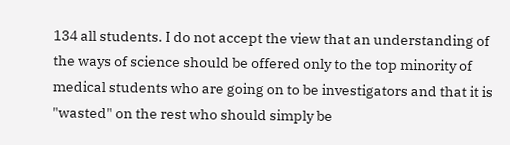134 all students. I do not accept the view that an understanding of the ways of science should be offered only to the top minority of medical students who are going on to be investigators and that it is "wasted" on the rest who should simply be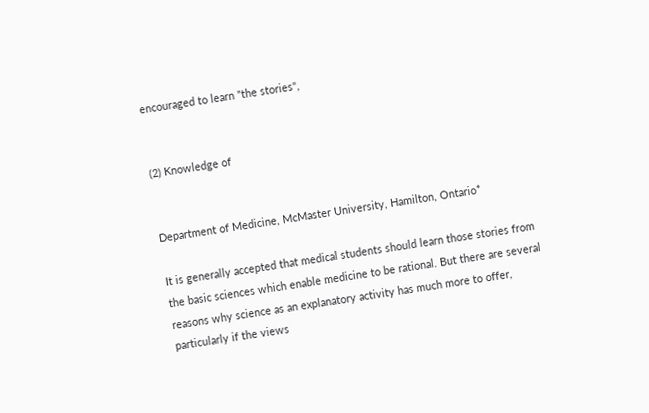encouraged to learn "the stories",


(2) Knowledge of


Department of Medicine, McMaster University, Hamilton, Ontario*

It is generally accepted that medical students should learn those stories from the basic sciences which enable medicine to be rational. But there are several reasons why science as an explanatory activity has much more to offer, particularly if the views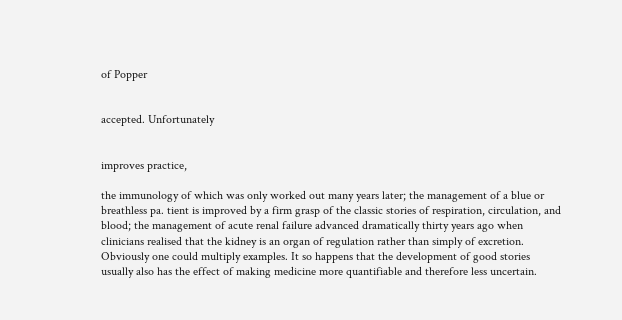of Popper


accepted. Unfortunately


improves practice,

the immunology of which was only worked out many years later; the management of a blue or breathless pa. tient is improved by a firm grasp of the classic stories of respiration, circulation, and blood; the management of acute renal failure advanced dramatically thirty years ago when clinicians realised that the kidney is an organ of regulation rather than simply of excretion. Obviously one could multiply examples. It so happens that the development of good stories usually also has the effect of making medicine more quantifiable and therefore less uncertain.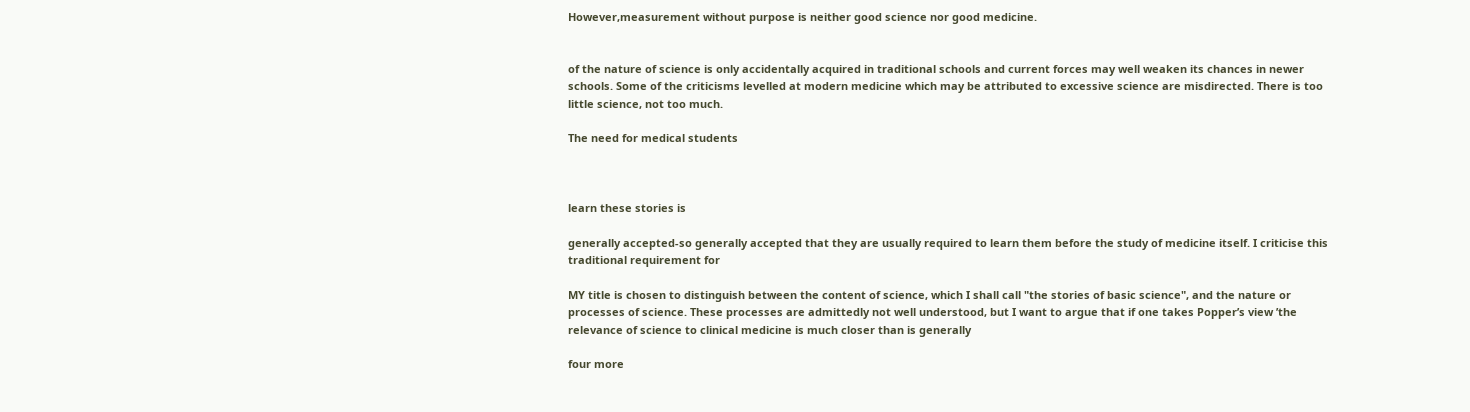However,measurement without purpose is neither good science nor good medicine.


of the nature of science is only accidentally acquired in traditional schools and current forces may well weaken its chances in newer schools. Some of the criticisms levelled at modern medicine which may be attributed to excessive science are misdirected. There is too little science, not too much.

The need for medical students



learn these stories is

generally accepted-so generally accepted that they are usually required to learn them before the study of medicine itself. I criticise this traditional requirement for

MY title is chosen to distinguish between the content of science, which I shall call "the stories of basic science", and the nature or processes of science. These processes are admittedly not well understood, but I want to argue that if one takes Popper’s view ’the relevance of science to clinical medicine is much closer than is generally

four more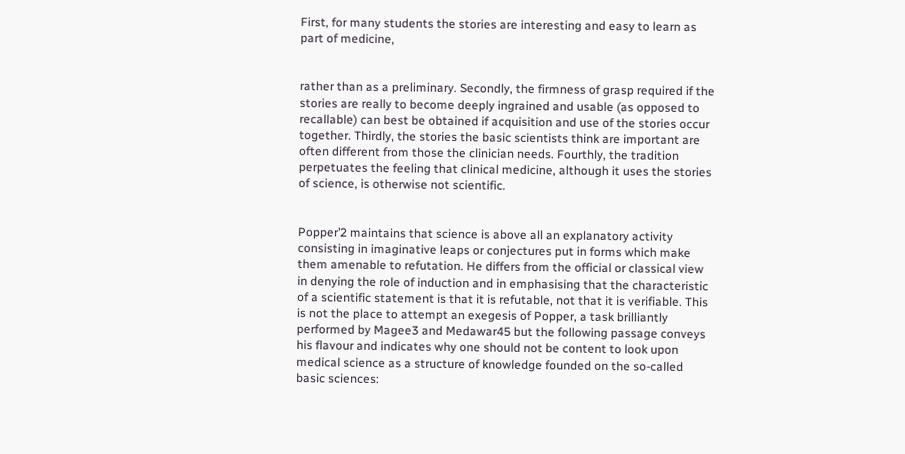First, for many students the stories are interesting and easy to learn as part of medicine,


rather than as a preliminary. Secondly, the firmness of grasp required if the stories are really to become deeply ingrained and usable (as opposed to recallable) can best be obtained if acquisition and use of the stories occur together. Thirdly, the stories the basic scientists think are important are often different from those the clinician needs. Fourthly, the tradition perpetuates the feeling that clinical medicine, although it uses the stories of science, is otherwise not scientific.


Popper’2 maintains that science is above all an explanatory activity consisting in imaginative leaps or conjectures put in forms which make them amenable to refutation. He differs from the official or classical view in denying the role of induction and in emphasising that the characteristic of a scientific statement is that it is refutable, not that it is verifiable. This is not the place to attempt an exegesis of Popper, a task brilliantly performed by Magee3 and Medawar45 but the following passage conveys his flavour and indicates why one should not be content to look upon medical science as a structure of knowledge founded on the so-called basic sciences: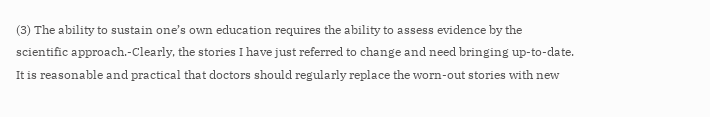(3) The ability to sustain one’s own education requires the ability to assess evidence by the scientific approach.-Clearly, the stories I have just referred to change and need bringing up-to-date. It is reasonable and practical that doctors should regularly replace the worn-out stories with new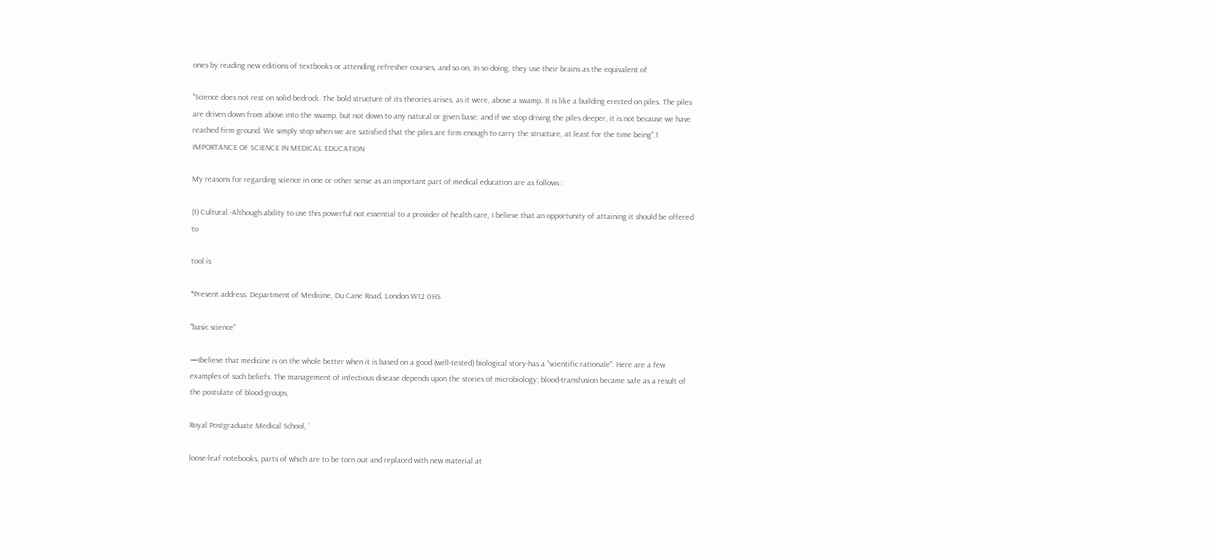ones by reading new editions of textbooks or attending refresher courses, and so on, In so doing, they use their brains as the equivalent of

"Science does not rest on solid bedrock. The bold structure of its theories arises, as it were, above a swamp. It is like a building erected on piles. The piles are driven down from above into the swamp, but not down to any natural or given base; and if we stop driving the piles deeper, it is not because we have reached firm ground. We simply stop when we are satisfied that the piles are firm enough to carry the structure, at least for the time being".1 IMPORTANCE OF SCIENCE IN MEDICAL EDUCATION

My reasons for regarding science in one or other sense as an important part of medical education are as follows :

(1) Cultural.-Although ability to use this powerful not essential to a provider of health care, I believe that an opportunity of attaining it should be offered to

tool is

*Present address: Department of Medicine, Du Cane Road, London W12 0HS

"basic science"

—Ibelieve that medicine is on the whole better when it is based on a good (well-tested) biological story-has a "scientific rationale". Here are a few examples of such beliefs. The management of infectious disease depends upon the stories of microbiology; blood-transfusion became safe as a result of the postulate of blood-groups,

Royal Postgraduate Medical School, ’

loose-leaf notebooks, parts of which are to be torn out and replaced with new material at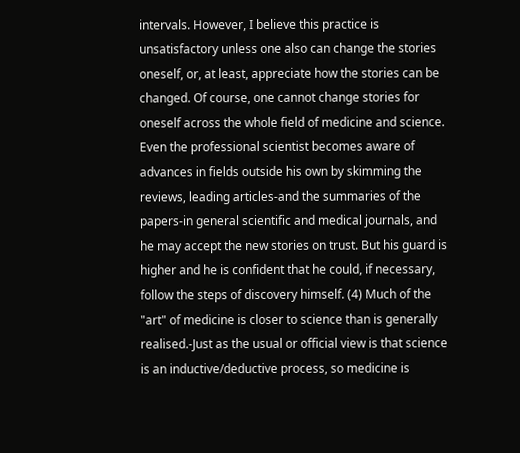intervals. However, I believe this practice is unsatisfactory unless one also can change the stories oneself, or, at least, appreciate how the stories can be changed. Of course, one cannot change stories for oneself across the whole field of medicine and science. Even the professional scientist becomes aware of advances in fields outside his own by skimming the reviews, leading articles-and the summaries of the papers-in general scientific and medical journals, and he may accept the new stories on trust. But his guard is higher and he is confident that he could, if necessary, follow the steps of discovery himself. (4) Much of the "art" of medicine is closer to science than is generally realised.-Just as the usual or official view is that science is an inductive/deductive process, so medicine is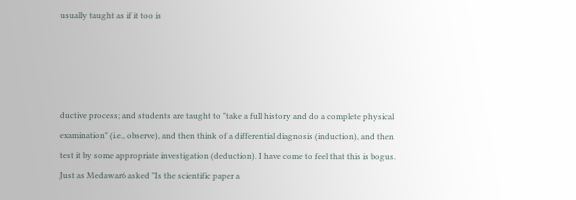usually taught as if it too is




ductive process; and students are taught to "take a full history and do a complete physical examination" (i.e., observe), and then think of a differential diagnosis (induction), and then test it by some appropriate investigation (deduction). I have come to feel that this is bogus. Just as Medawar6 asked "Is the scientific paper a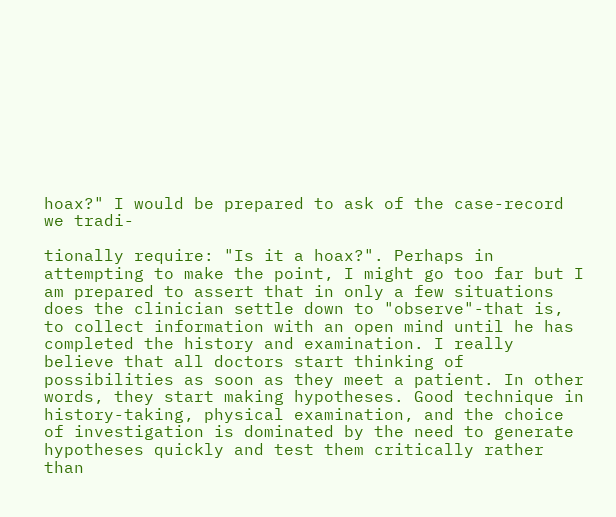hoax?" I would be prepared to ask of the case-record we tradi-

tionally require: "Is it a hoax?". Perhaps in attempting to make the point, I might go too far but I am prepared to assert that in only a few situations does the clinician settle down to "observe"-that is, to collect information with an open mind until he has completed the history and examination. I really believe that all doctors start thinking of possibilities as soon as they meet a patient. In other words, they start making hypotheses. Good technique in history-taking, physical examination, and the choice of investigation is dominated by the need to generate hypotheses quickly and test them critically rather than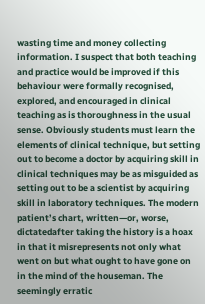wasting time and money collecting information. I suspect that both teaching and practice would be improved if this behaviour were formally recognised, explored, and encouraged in clinical teaching as is thoroughness in the usual sense. Obviously students must learn the elements of clinical technique, but setting out to become a doctor by acquiring skill in clinical techniques may be as misguided as setting out to be a scientist by acquiring skill in laboratory techniques. The modern patient’s chart, written—or, worse, dictatedafter taking the history is a hoax in that it misrepresents not only what went on but what ought to have gone on in the mind of the houseman. The seemingly erratic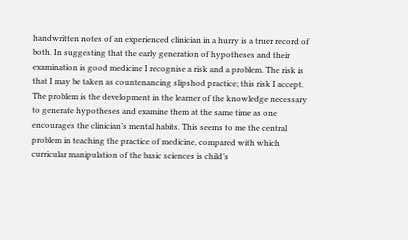handwritten notes of an experienced clinician in a hurry is a truer record of both. In suggesting that the early generation of hypotheses and their examination is good medicine I recognise a risk and a problem. The risk is that I may be taken as countenancing slipshod practice; this risk I accept. The problem is the development in the learner of the knowledge necessary to generate hypotheses and examine them at the same time as one encourages the clinician’s mental habits. This seems to me the central problem in teaching the practice of medicine, compared with which curricular manipulation of the basic sciences is child’s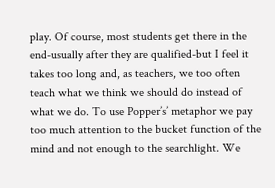play. Of course, most students get there in the end-usually after they are qualified-but I feel it takes too long and, as teachers, we too often teach what we think we should do instead of what we do. To use Popper’s’ metaphor we pay too much attention to the bucket function of the mind and not enough to the searchlight. We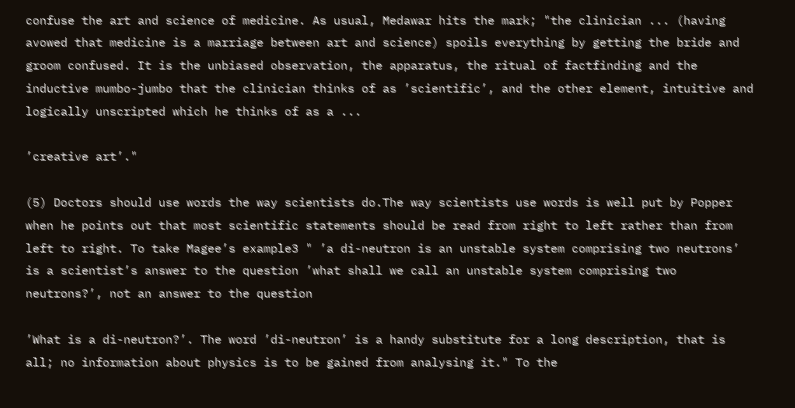confuse the art and science of medicine. As usual, Medawar hits the mark; "the clinician ... (having avowed that medicine is a marriage between art and science) spoils everything by getting the bride and groom confused. It is the unbiased observation, the apparatus, the ritual of factfinding and the inductive mumbo-jumbo that the clinician thinks of as ’scientific’, and the other element, intuitive and logically unscripted which he thinks of as a ...

’creative art’."

(5) Doctors should use words the way scientists do.The way scientists use words is well put by Popper when he points out that most scientific statements should be read from right to left rather than from left to right. To take Magee’s example3 " ’a di-neutron is an unstable system comprising two neutrons’ is a scientist’s answer to the question ’what shall we call an unstable system comprising two neutrons?’, not an answer to the question

’What is a di-neutron?’. The word ’di-neutron’ is a handy substitute for a long description, that is all; no information about physics is to be gained from analysing it." To the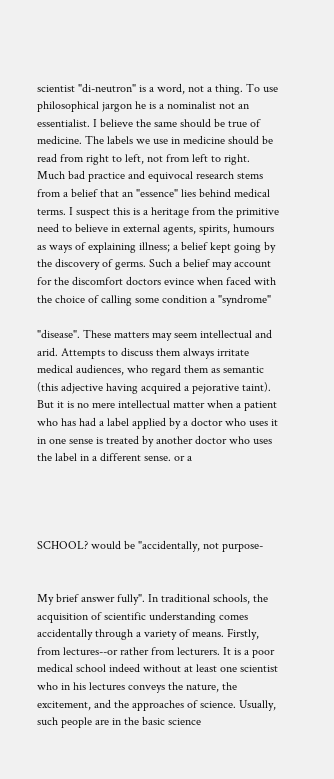scientist "di-neutron" is a word, not a thing. To use philosophical jargon he is a nominalist not an essentialist. I believe the same should be true of medicine. The labels we use in medicine should be read from right to left, not from left to right. Much bad practice and equivocal research stems from a belief that an "essence" lies behind medical terms. I suspect this is a heritage from the primitive need to believe in external agents, spirits, humours as ways of explaining illness; a belief kept going by the discovery of germs. Such a belief may account for the discomfort doctors evince when faced with the choice of calling some condition a "syndrome"

"disease". These matters may seem intellectual and arid. Attempts to discuss them always irritate medical audiences, who regard them as semantic (this adjective having acquired a pejorative taint). But it is no mere intellectual matter when a patient who has had a label applied by a doctor who uses it in one sense is treated by another doctor who uses the label in a different sense. or a




SCHOOL? would be "accidentally, not purpose-


My brief answer fully". In traditional schools, the acquisition of scientific understanding comes accidentally through a variety of means. Firstly, from lectures--or rather from lecturers. It is a poor medical school indeed without at least one scientist who in his lectures conveys the nature, the excitement, and the approaches of science. Usually, such people are in the basic science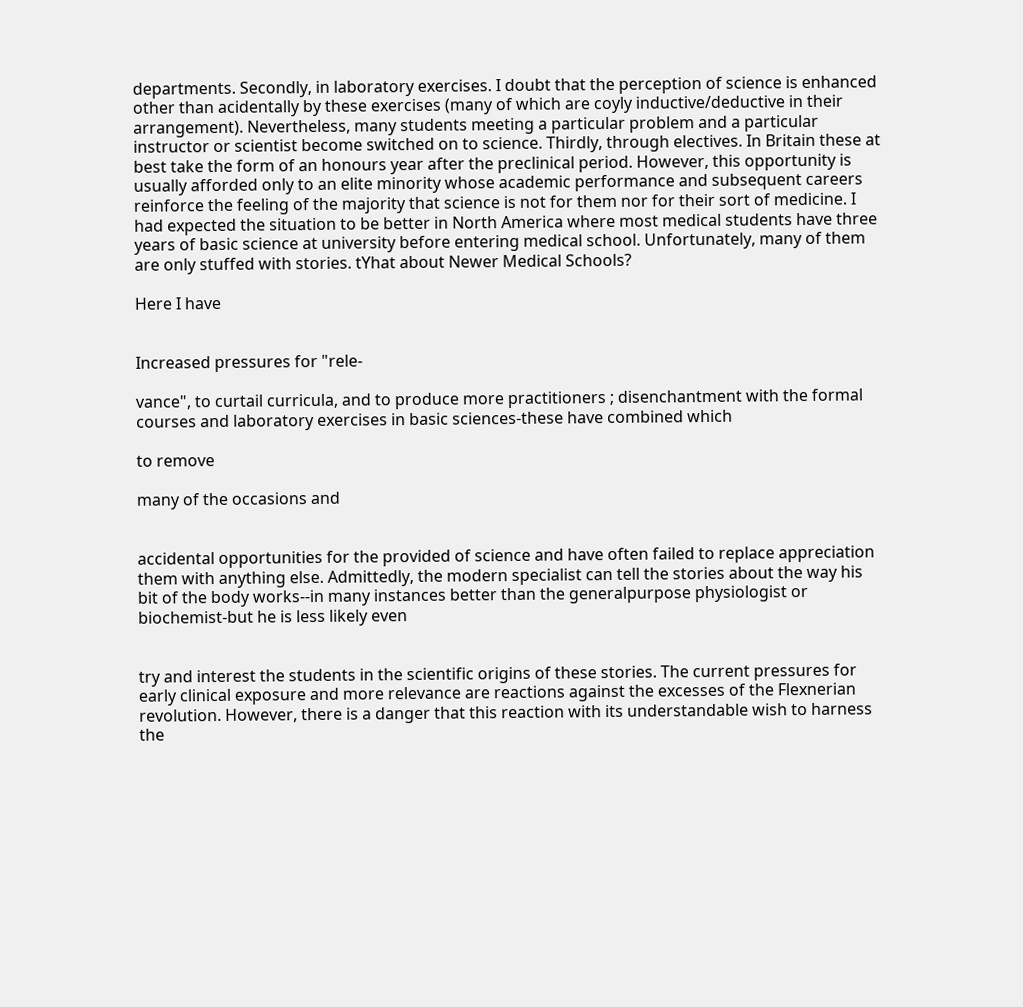departments. Secondly, in laboratory exercises. I doubt that the perception of science is enhanced other than acidentally by these exercises (many of which are coyly inductive/deductive in their arrangement). Nevertheless, many students meeting a particular problem and a particular instructor or scientist become switched on to science. Thirdly, through electives. In Britain these at best take the form of an honours year after the preclinical period. However, this opportunity is usually afforded only to an elite minority whose academic performance and subsequent careers reinforce the feeling of the majority that science is not for them nor for their sort of medicine. I had expected the situation to be better in North America where most medical students have three years of basic science at university before entering medical school. Unfortunately, many of them are only stuffed with stories. tYhat about Newer Medical Schools?

Here I have


Increased pressures for "rele-

vance", to curtail curricula, and to produce more practitioners ; disenchantment with the formal courses and laboratory exercises in basic sciences-these have combined which

to remove

many of the occasions and


accidental opportunities for the provided of science and have often failed to replace appreciation them with anything else. Admittedly, the modern specialist can tell the stories about the way his bit of the body works--in many instances better than the generalpurpose physiologist or biochemist-but he is less likely even


try and interest the students in the scientific origins of these stories. The current pressures for early clinical exposure and more relevance are reactions against the excesses of the Flexnerian revolution. However, there is a danger that this reaction with its understandable wish to harness the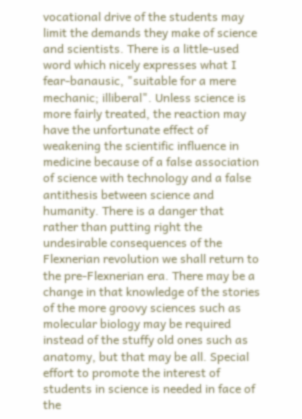vocational drive of the students may limit the demands they make of science and scientists. There is a little-used word which nicely expresses what I fear-banausic, "suitable for a mere mechanic; illiberal". Unless science is more fairly treated, the reaction may have the unfortunate effect of weakening the scientific influence in medicine because of a false association of science with technology and a false antithesis between science and humanity. There is a danger that rather than putting right the undesirable consequences of the Flexnerian revolution we shall return to the pre-Flexnerian era. There may be a change in that knowledge of the stories of the more groovy sciences such as molecular biology may be required instead of the stuffy old ones such as anatomy, but that may be all. Special effort to promote the interest of students in science is needed in face of the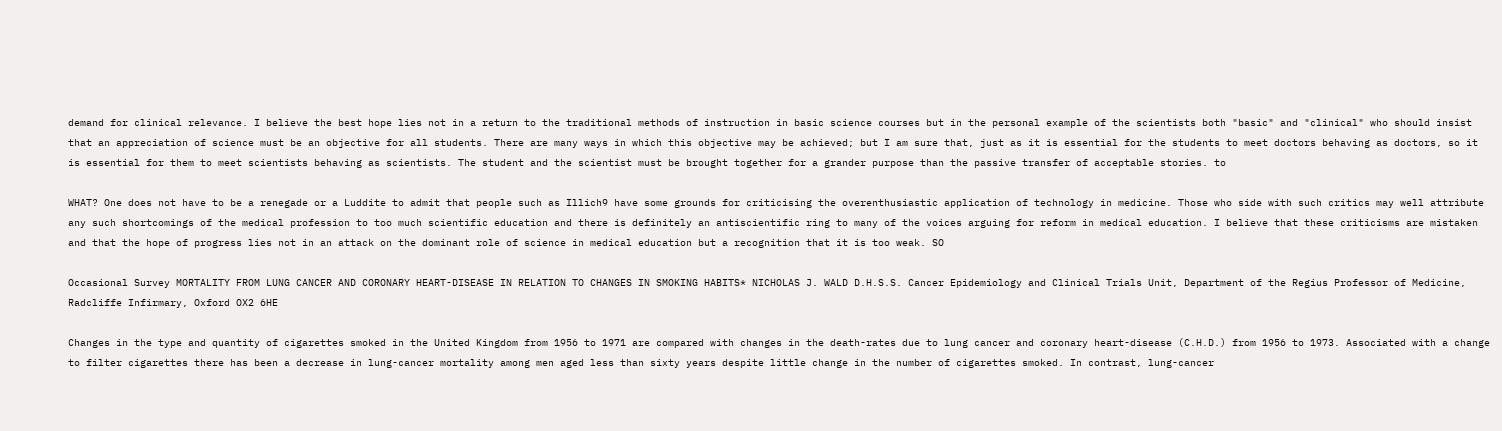demand for clinical relevance. I believe the best hope lies not in a return to the traditional methods of instruction in basic science courses but in the personal example of the scientists both "basic" and "clinical" who should insist that an appreciation of science must be an objective for all students. There are many ways in which this objective may be achieved; but I am sure that, just as it is essential for the students to meet doctors behaving as doctors, so it is essential for them to meet scientists behaving as scientists. The student and the scientist must be brought together for a grander purpose than the passive transfer of acceptable stories. to

WHAT? One does not have to be a renegade or a Luddite to admit that people such as Illich9 have some grounds for criticising the overenthusiastic application of technology in medicine. Those who side with such critics may well attribute any such shortcomings of the medical profession to too much scientific education and there is definitely an antiscientific ring to many of the voices arguing for reform in medical education. I believe that these criticisms are mistaken and that the hope of progress lies not in an attack on the dominant role of science in medical education but a recognition that it is too weak. SO

Occasional Survey MORTALITY FROM LUNG CANCER AND CORONARY HEART-DISEASE IN RELATION TO CHANGES IN SMOKING HABITS* NICHOLAS J. WALD D.H.S.S. Cancer Epidemiology and Clinical Trials Unit, Department of the Regius Professor of Medicine, Radcliffe Infirmary, Oxford OX2 6HE

Changes in the type and quantity of cigarettes smoked in the United Kingdom from 1956 to 1971 are compared with changes in the death-rates due to lung cancer and coronary heart-disease (C.H.D.) from 1956 to 1973. Associated with a change to filter cigarettes there has been a decrease in lung-cancer mortality among men aged less than sixty years despite little change in the number of cigarettes smoked. In contrast, lung-cancer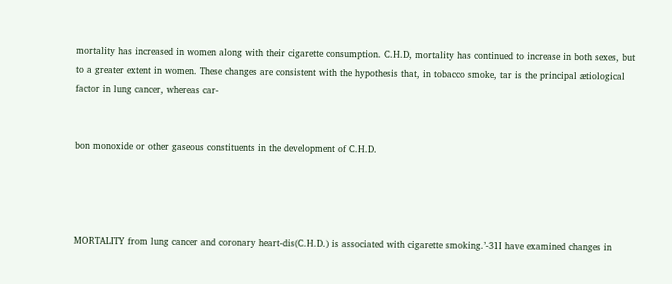mortality has increased in women along with their cigarette consumption. C.H.D, mortality has continued to increase in both sexes, but to a greater extent in women. These changes are consistent with the hypothesis that, in tobacco smoke, tar is the principal ætiological factor in lung cancer, whereas car-


bon monoxide or other gaseous constituents in the development of C.H.D.




MORTALITY from lung cancer and coronary heart-dis(C.H.D.) is associated with cigarette smoking.’-31I have examined changes in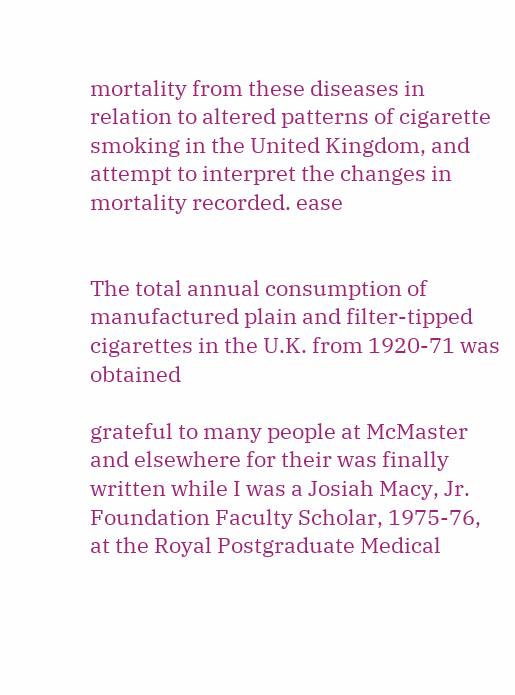mortality from these diseases in relation to altered patterns of cigarette smoking in the United Kingdom, and attempt to interpret the changes in mortality recorded. ease


The total annual consumption of manufactured plain and filter-tipped cigarettes in the U.K. from 1920-71 was obtained

grateful to many people at McMaster and elsewhere for their was finally written while I was a Josiah Macy, Jr. Foundation Faculty Scholar, 1975-76, at the Royal Postgraduate Medical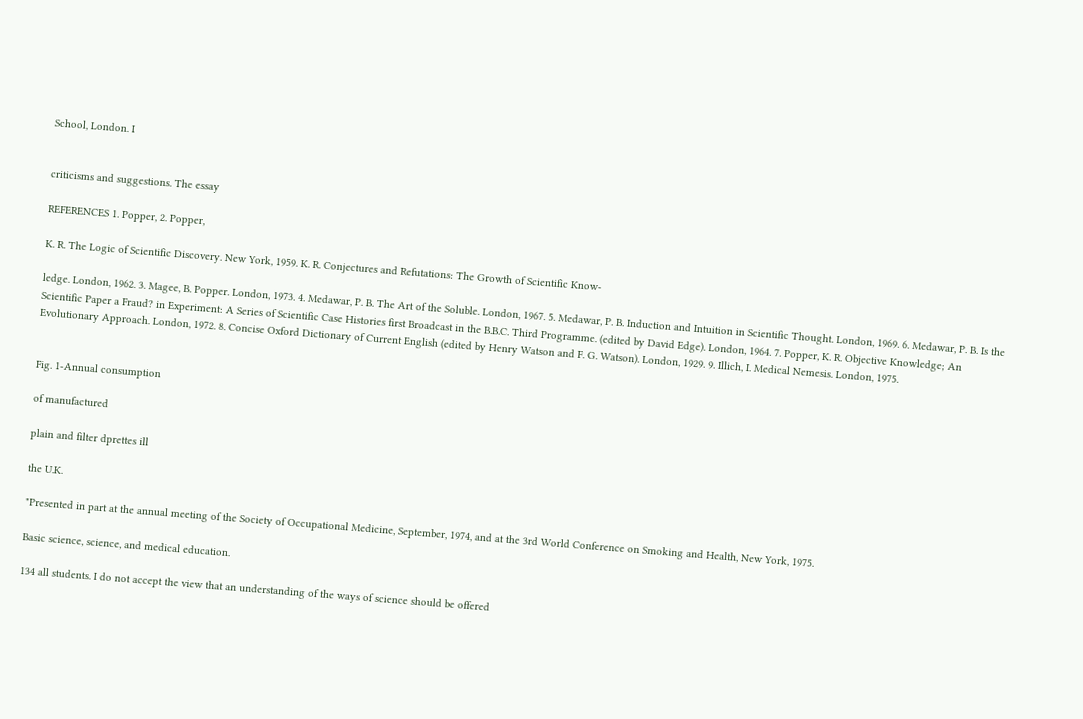School, London. I


criticisms and suggestions. The essay

REFERENCES 1. Popper, 2. Popper,

K. R. The Logic of Scientific Discovery. New York, 1959. K. R. Conjectures and Refutations: The Growth of Scientific Know-

ledge. London, 1962. 3. Magee, B. Popper. London, 1973. 4. Medawar, P. B. The Art of the Soluble. London, 1967. 5. Medawar, P. B. Induction and Intuition in Scientific Thought. London, 1969. 6. Medawar, P. B. Is the Scientific Paper a Fraud? in Experiment: A Series of Scientific Case Histories first Broadcast in the B.B.C. Third Programme. (edited by David Edge). London, 1964. 7. Popper, K. R. Objective Knowledge; An Evolutionary Approach. London, 1972. 8. Concise Oxford Dictionary of Current English (edited by Henry Watson and F. G. Watson). London, 1929. 9. Illich, I. Medical Nemesis. London, 1975.


Fig. 1-Annual consumption

of manufactured

plain and filter dprettes ill

the U.K.

"Presented in part at the annual meeting of the Society of Occupational Medicine, September, 1974, and at the 3rd World Conference on Smoking and Health, New York, 1975.

Basic science, science, and medical education.

134 all students. I do not accept the view that an understanding of the ways of science should be offered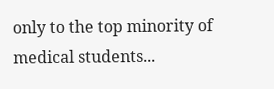only to the top minority of medical students...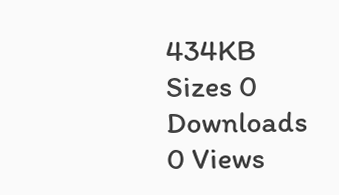434KB Sizes 0 Downloads 0 Views